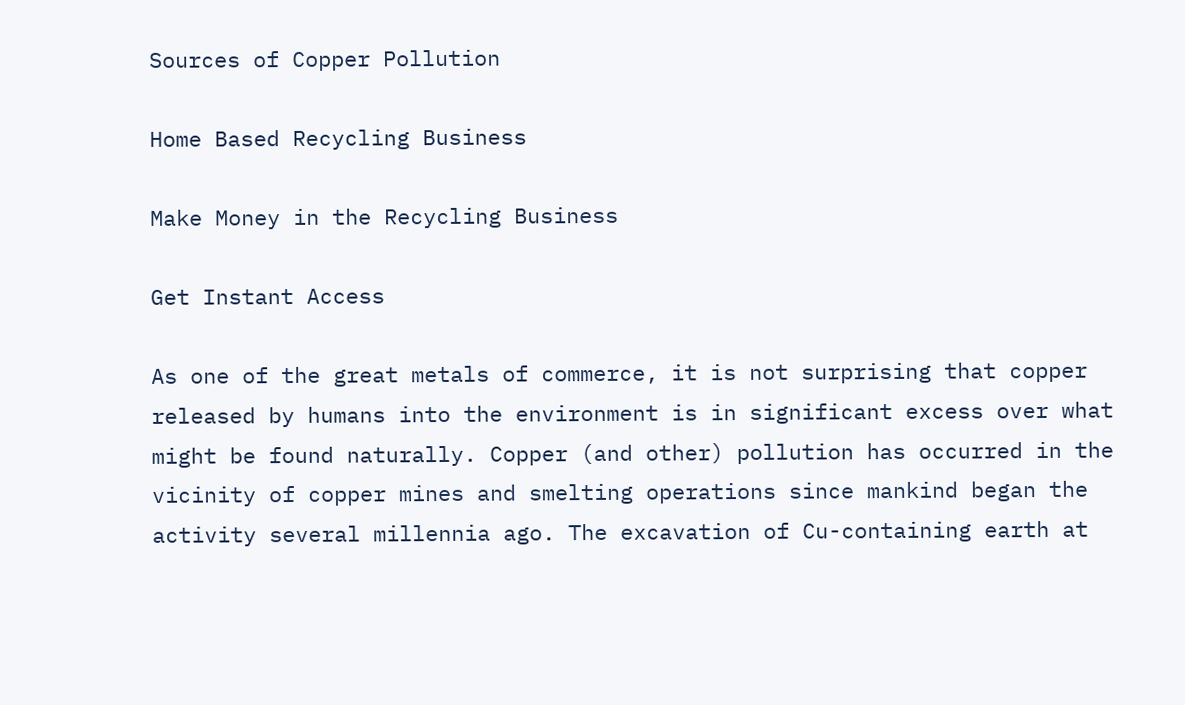Sources of Copper Pollution

Home Based Recycling Business

Make Money in the Recycling Business

Get Instant Access

As one of the great metals of commerce, it is not surprising that copper released by humans into the environment is in significant excess over what might be found naturally. Copper (and other) pollution has occurred in the vicinity of copper mines and smelting operations since mankind began the activity several millennia ago. The excavation of Cu-containing earth at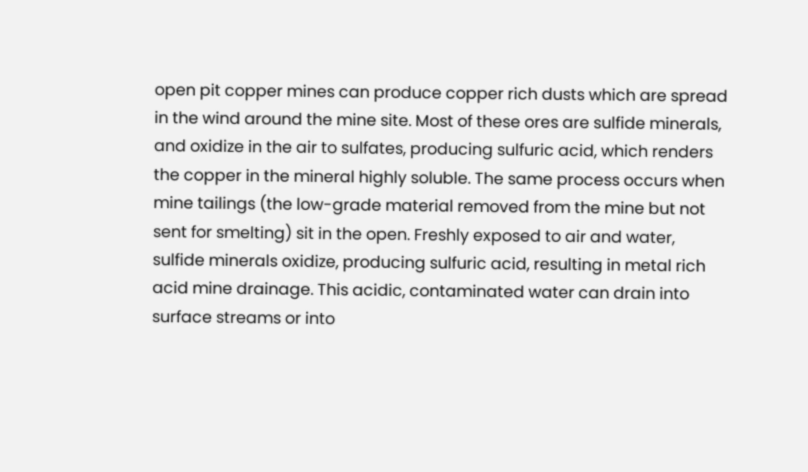open pit copper mines can produce copper rich dusts which are spread in the wind around the mine site. Most of these ores are sulfide minerals, and oxidize in the air to sulfates, producing sulfuric acid, which renders the copper in the mineral highly soluble. The same process occurs when mine tailings (the low-grade material removed from the mine but not sent for smelting) sit in the open. Freshly exposed to air and water, sulfide minerals oxidize, producing sulfuric acid, resulting in metal rich acid mine drainage. This acidic, contaminated water can drain into surface streams or into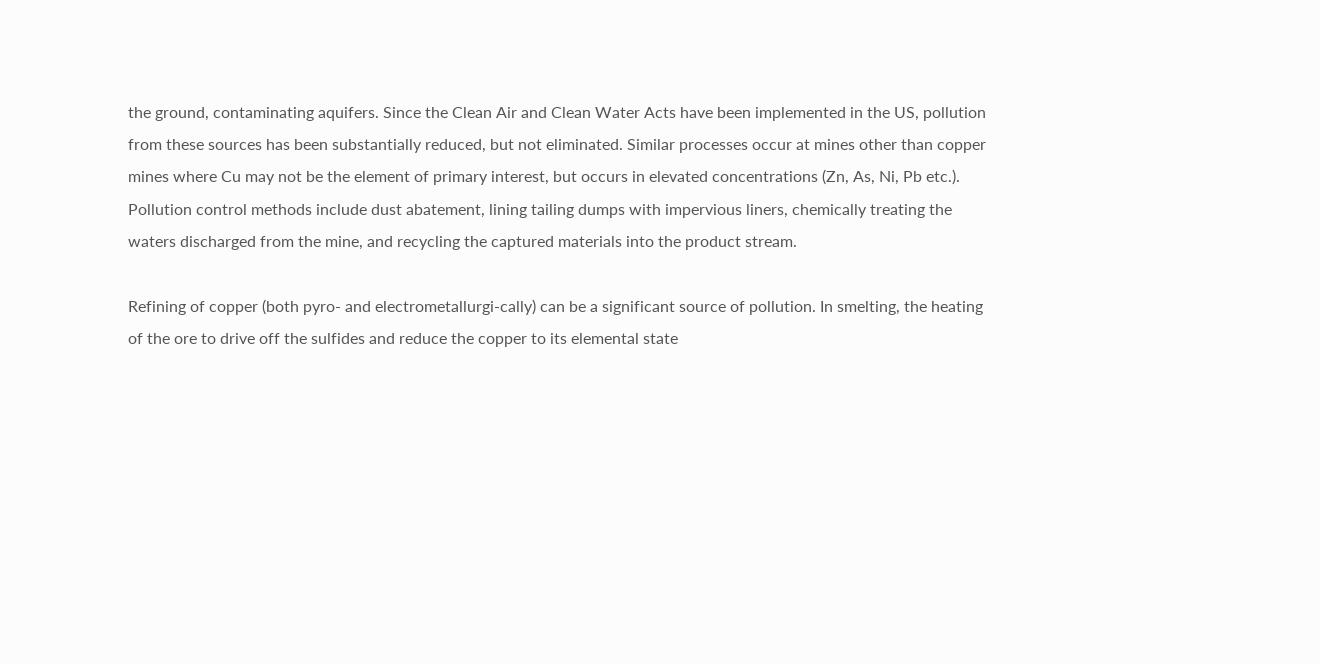the ground, contaminating aquifers. Since the Clean Air and Clean Water Acts have been implemented in the US, pollution from these sources has been substantially reduced, but not eliminated. Similar processes occur at mines other than copper mines where Cu may not be the element of primary interest, but occurs in elevated concentrations (Zn, As, Ni, Pb etc.). Pollution control methods include dust abatement, lining tailing dumps with impervious liners, chemically treating the waters discharged from the mine, and recycling the captured materials into the product stream.

Refining of copper (both pyro- and electrometallurgi-cally) can be a significant source of pollution. In smelting, the heating of the ore to drive off the sulfides and reduce the copper to its elemental state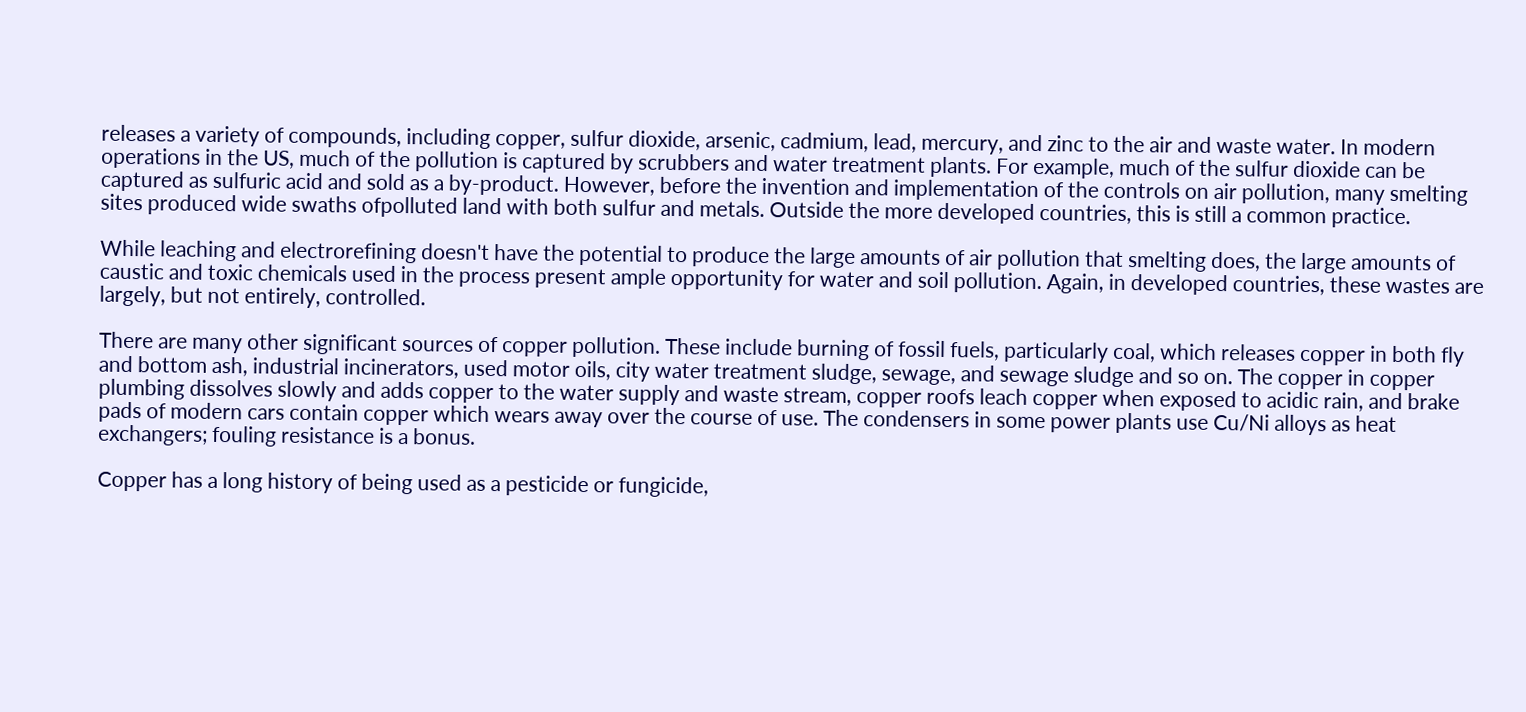releases a variety of compounds, including copper, sulfur dioxide, arsenic, cadmium, lead, mercury, and zinc to the air and waste water. In modern operations in the US, much of the pollution is captured by scrubbers and water treatment plants. For example, much of the sulfur dioxide can be captured as sulfuric acid and sold as a by-product. However, before the invention and implementation of the controls on air pollution, many smelting sites produced wide swaths ofpolluted land with both sulfur and metals. Outside the more developed countries, this is still a common practice.

While leaching and electrorefining doesn't have the potential to produce the large amounts of air pollution that smelting does, the large amounts of caustic and toxic chemicals used in the process present ample opportunity for water and soil pollution. Again, in developed countries, these wastes are largely, but not entirely, controlled.

There are many other significant sources of copper pollution. These include burning of fossil fuels, particularly coal, which releases copper in both fly and bottom ash, industrial incinerators, used motor oils, city water treatment sludge, sewage, and sewage sludge and so on. The copper in copper plumbing dissolves slowly and adds copper to the water supply and waste stream, copper roofs leach copper when exposed to acidic rain, and brake pads of modern cars contain copper which wears away over the course of use. The condensers in some power plants use Cu/Ni alloys as heat exchangers; fouling resistance is a bonus.

Copper has a long history of being used as a pesticide or fungicide,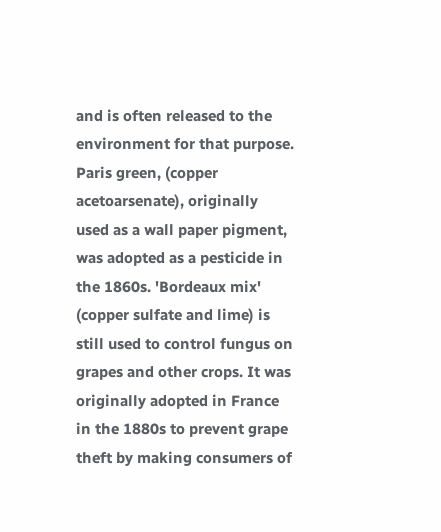and is often released to the environment for that purpose. Paris green, (copper acetoarsenate), originally used as a wall paper pigment, was adopted as a pesticide in the 1860s. 'Bordeaux mix' (copper sulfate and lime) is still used to control fungus on grapes and other crops. It was originally adopted in France in the 1880s to prevent grape theft by making consumers of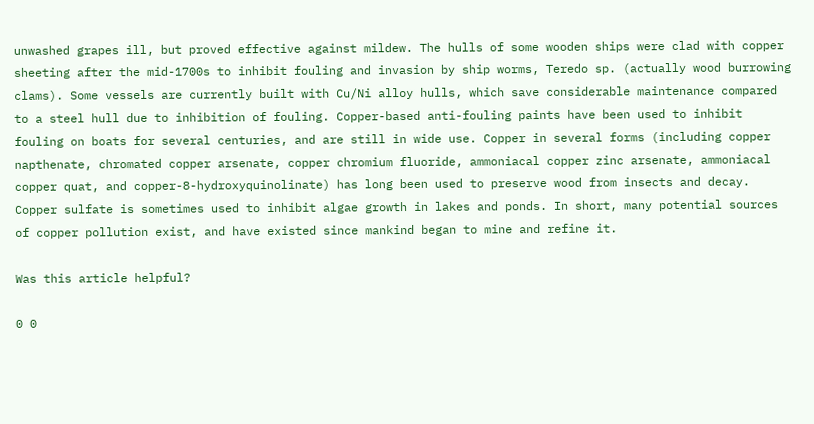unwashed grapes ill, but proved effective against mildew. The hulls of some wooden ships were clad with copper sheeting after the mid-1700s to inhibit fouling and invasion by ship worms, Teredo sp. (actually wood burrowing clams). Some vessels are currently built with Cu/Ni alloy hulls, which save considerable maintenance compared to a steel hull due to inhibition of fouling. Copper-based anti-fouling paints have been used to inhibit fouling on boats for several centuries, and are still in wide use. Copper in several forms (including copper napthenate, chromated copper arsenate, copper chromium fluoride, ammoniacal copper zinc arsenate, ammoniacal copper quat, and copper-8-hydroxyquinolinate) has long been used to preserve wood from insects and decay. Copper sulfate is sometimes used to inhibit algae growth in lakes and ponds. In short, many potential sources of copper pollution exist, and have existed since mankind began to mine and refine it.

Was this article helpful?

0 0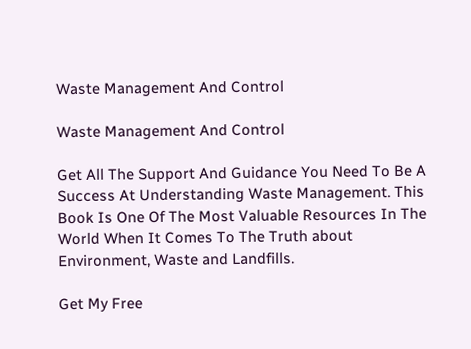Waste Management And Control

Waste Management And Control

Get All The Support And Guidance You Need To Be A Success At Understanding Waste Management. This Book Is One Of The Most Valuable Resources In The World When It Comes To The Truth about Environment, Waste and Landfills.

Get My Free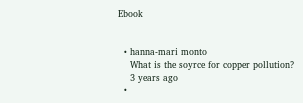Ebook


  • hanna-mari monto
    What is the soyrce for copper pollution?
    3 years ago
  •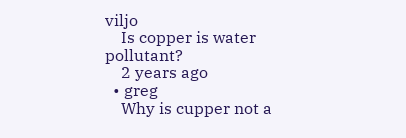viljo
    Is copper is water pollutant?
    2 years ago
  • greg
    Why is cupper not a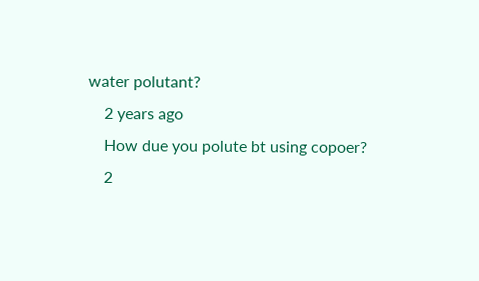water polutant?
    2 years ago
    How due you polute bt using copoer?
    2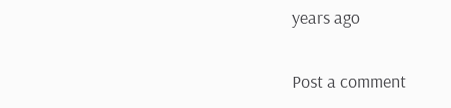years ago

Post a comment